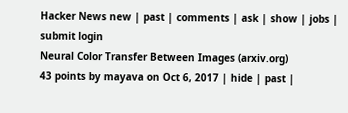Hacker News new | past | comments | ask | show | jobs | submit login
Neural Color Transfer Between Images (arxiv.org)
43 points by mayava on Oct 6, 2017 | hide | past |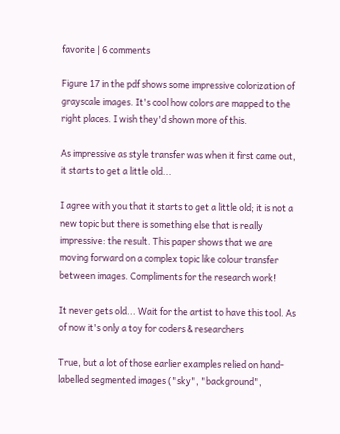favorite | 6 comments

Figure 17 in the pdf shows some impressive colorization of grayscale images. It's cool how colors are mapped to the right places. I wish they'd shown more of this.

As impressive as style transfer was when it first came out, it starts to get a little old...

I agree with you that it starts to get a little old; it is not a new topic but there is something else that is really impressive: the result. This paper shows that we are moving forward on a complex topic like colour transfer between images. Compliments for the research work!

It never gets old... Wait for the artist to have this tool. As of now it's only a toy for coders & researchers

True, but a lot of those earlier examples relied on hand-labelled segmented images ("sky", "background",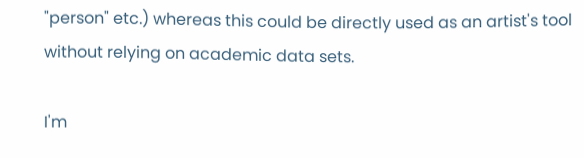"person" etc.) whereas this could be directly used as an artist's tool without relying on academic data sets.

I'm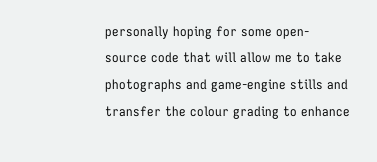personally hoping for some open-source code that will allow me to take photographs and game-engine stills and transfer the colour grading to enhance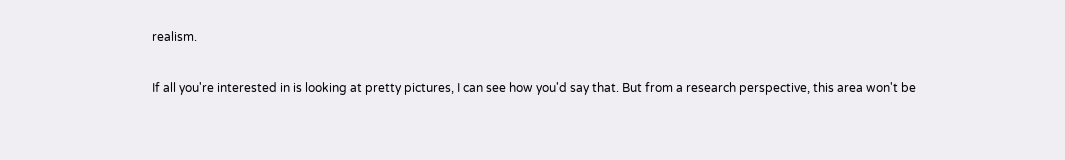realism.

If all you're interested in is looking at pretty pictures, I can see how you'd say that. But from a research perspective, this area won't be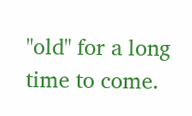"old" for a long time to come.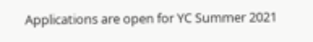Applications are open for YC Summer 2021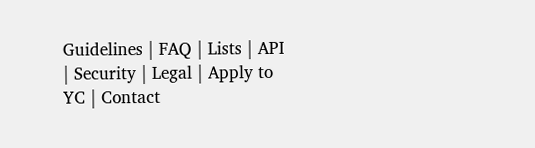Guidelines | FAQ | Lists | API | Security | Legal | Apply to YC | Contact